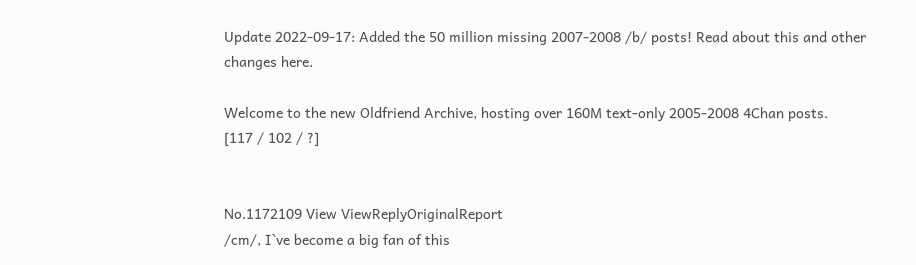Update 2022-09-17: Added the 50 million missing 2007-2008 /b/ posts! Read about this and other changes here.

Welcome to the new Oldfriend Archive, hosting over 160M text-only 2005-2008 4Chan posts.
[117 / 102 / ?]


No.1172109 View ViewReplyOriginalReport
/cm/, I`ve become a big fan of this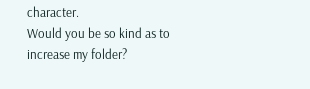character.
Would you be so kind as to increase my folder?